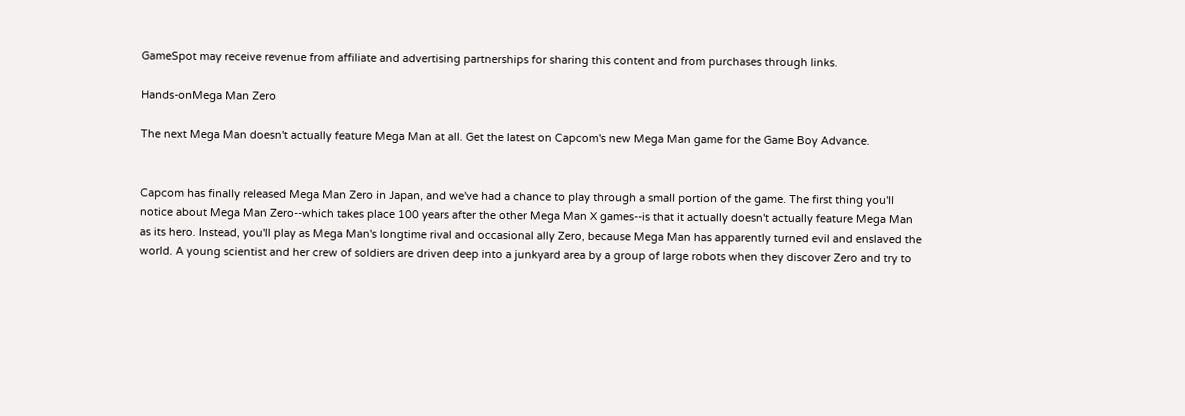GameSpot may receive revenue from affiliate and advertising partnerships for sharing this content and from purchases through links.

Hands-onMega Man Zero

The next Mega Man doesn't actually feature Mega Man at all. Get the latest on Capcom's new Mega Man game for the Game Boy Advance.


Capcom has finally released Mega Man Zero in Japan, and we've had a chance to play through a small portion of the game. The first thing you'll notice about Mega Man Zero--which takes place 100 years after the other Mega Man X games--is that it actually doesn't actually feature Mega Man as its hero. Instead, you'll play as Mega Man's longtime rival and occasional ally Zero, because Mega Man has apparently turned evil and enslaved the world. A young scientist and her crew of soldiers are driven deep into a junkyard area by a group of large robots when they discover Zero and try to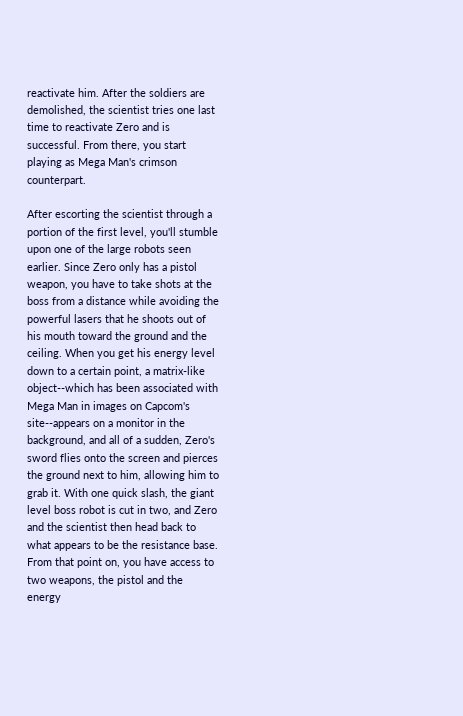reactivate him. After the soldiers are demolished, the scientist tries one last time to reactivate Zero and is successful. From there, you start playing as Mega Man's crimson counterpart.

After escorting the scientist through a portion of the first level, you'll stumble upon one of the large robots seen earlier. Since Zero only has a pistol weapon, you have to take shots at the boss from a distance while avoiding the powerful lasers that he shoots out of his mouth toward the ground and the ceiling. When you get his energy level down to a certain point, a matrix-like object--which has been associated with Mega Man in images on Capcom's site--appears on a monitor in the background, and all of a sudden, Zero's sword flies onto the screen and pierces the ground next to him, allowing him to grab it. With one quick slash, the giant level boss robot is cut in two, and Zero and the scientist then head back to what appears to be the resistance base. From that point on, you have access to two weapons, the pistol and the energy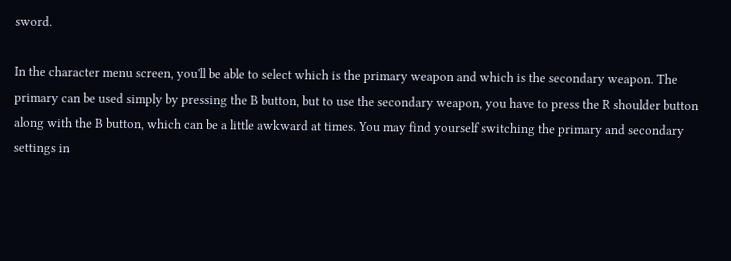sword.

In the character menu screen, you'll be able to select which is the primary weapon and which is the secondary weapon. The primary can be used simply by pressing the B button, but to use the secondary weapon, you have to press the R shoulder button along with the B button, which can be a little awkward at times. You may find yourself switching the primary and secondary settings in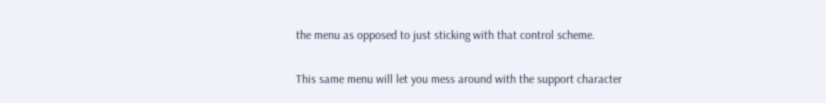the menu as opposed to just sticking with that control scheme.

This same menu will let you mess around with the support character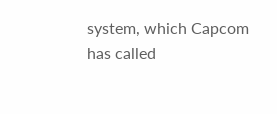system, which Capcom has called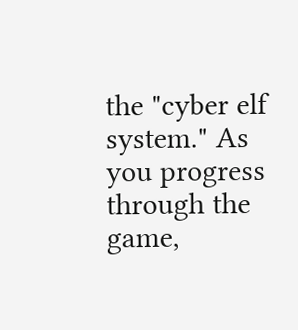the "cyber elf system." As you progress through the game,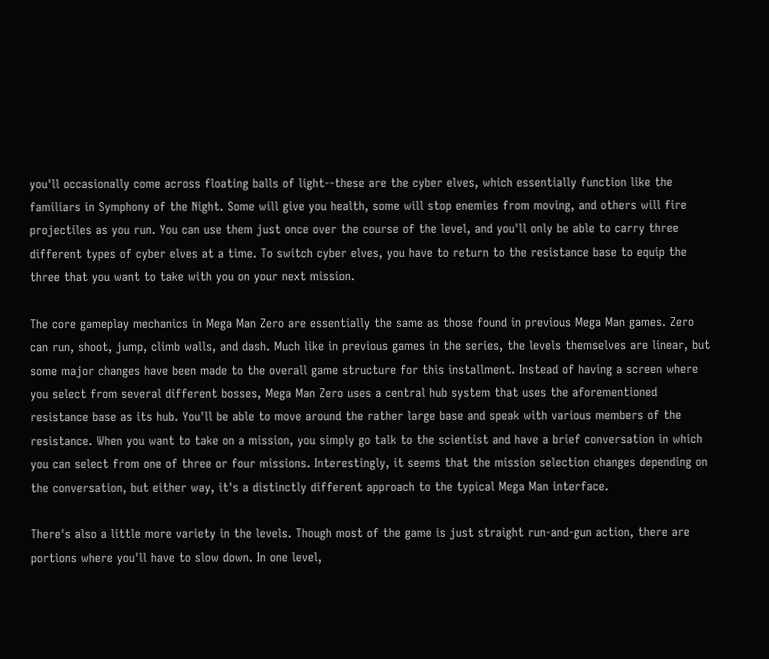you'll occasionally come across floating balls of light--these are the cyber elves, which essentially function like the familiars in Symphony of the Night. Some will give you health, some will stop enemies from moving, and others will fire projectiles as you run. You can use them just once over the course of the level, and you'll only be able to carry three different types of cyber elves at a time. To switch cyber elves, you have to return to the resistance base to equip the three that you want to take with you on your next mission.

The core gameplay mechanics in Mega Man Zero are essentially the same as those found in previous Mega Man games. Zero can run, shoot, jump, climb walls, and dash. Much like in previous games in the series, the levels themselves are linear, but some major changes have been made to the overall game structure for this installment. Instead of having a screen where you select from several different bosses, Mega Man Zero uses a central hub system that uses the aforementioned resistance base as its hub. You'll be able to move around the rather large base and speak with various members of the resistance. When you want to take on a mission, you simply go talk to the scientist and have a brief conversation in which you can select from one of three or four missions. Interestingly, it seems that the mission selection changes depending on the conversation, but either way, it's a distinctly different approach to the typical Mega Man interface.

There's also a little more variety in the levels. Though most of the game is just straight run-and-gun action, there are portions where you'll have to slow down. In one level,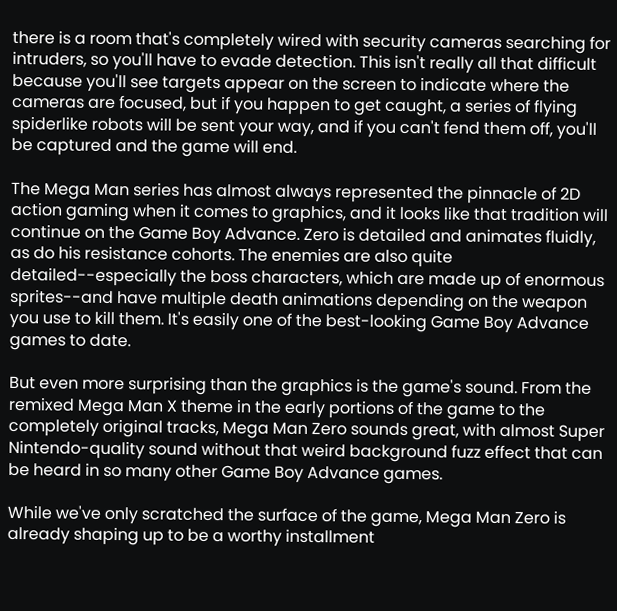there is a room that's completely wired with security cameras searching for intruders, so you'll have to evade detection. This isn't really all that difficult because you'll see targets appear on the screen to indicate where the cameras are focused, but if you happen to get caught, a series of flying spiderlike robots will be sent your way, and if you can't fend them off, you'll be captured and the game will end.

The Mega Man series has almost always represented the pinnacle of 2D action gaming when it comes to graphics, and it looks like that tradition will continue on the Game Boy Advance. Zero is detailed and animates fluidly, as do his resistance cohorts. The enemies are also quite detailed--especially the boss characters, which are made up of enormous sprites--and have multiple death animations depending on the weapon you use to kill them. It's easily one of the best-looking Game Boy Advance games to date.

But even more surprising than the graphics is the game's sound. From the remixed Mega Man X theme in the early portions of the game to the completely original tracks, Mega Man Zero sounds great, with almost Super Nintendo-quality sound without that weird background fuzz effect that can be heard in so many other Game Boy Advance games.

While we've only scratched the surface of the game, Mega Man Zero is already shaping up to be a worthy installment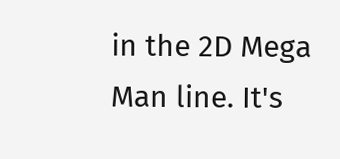in the 2D Mega Man line. It's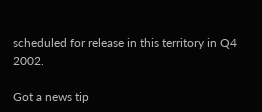scheduled for release in this territory in Q4 2002.

Got a news tip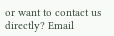or want to contact us directly? Email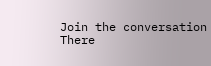Join the conversation
There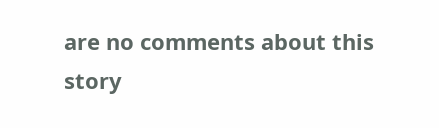are no comments about this story